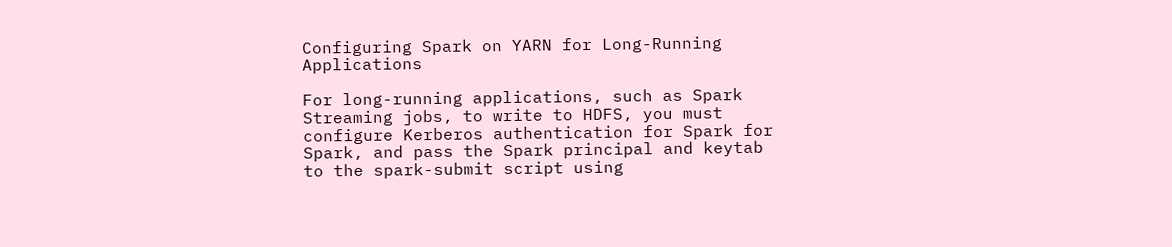Configuring Spark on YARN for Long-Running Applications

For long-running applications, such as Spark Streaming jobs, to write to HDFS, you must configure Kerberos authentication for Spark for Spark, and pass the Spark principal and keytab to the spark-submit script using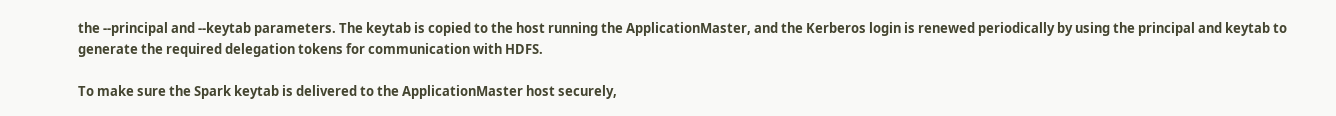the --principal and --keytab parameters. The keytab is copied to the host running the ApplicationMaster, and the Kerberos login is renewed periodically by using the principal and keytab to generate the required delegation tokens for communication with HDFS.

To make sure the Spark keytab is delivered to the ApplicationMaster host securely,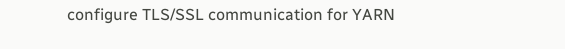configure TLS/SSL communication for YARN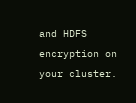and HDFS encryption on your cluster.